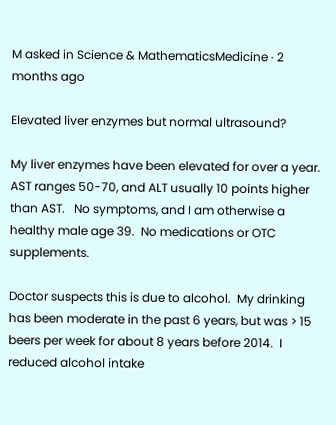M asked in Science & MathematicsMedicine · 2 months ago

Elevated liver enzymes but normal ultrasound?

My liver enzymes have been elevated for over a year.  AST ranges 50-70, and ALT usually 10 points higher than AST.   No symptoms, and I am otherwise a healthy male age 39.  No medications or OTC supplements.

Doctor suspects this is due to alcohol.  My drinking has been moderate in the past 6 years, but was > 15 beers per week for about 8 years before 2014.  I reduced alcohol intake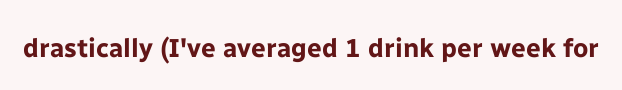drastically (I've averaged 1 drink per week for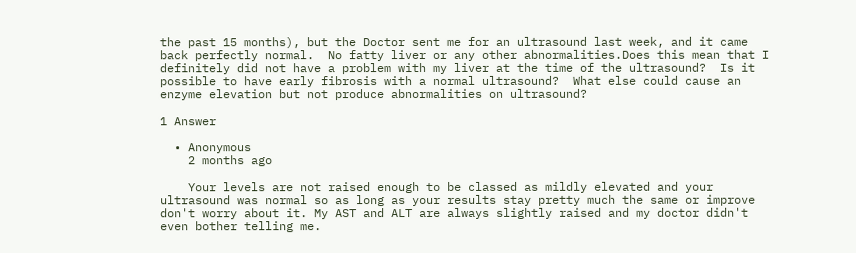the past 15 months), but the Doctor sent me for an ultrasound last week, and it came back perfectly normal.  No fatty liver or any other abnormalities.Does this mean that I definitely did not have a problem with my liver at the time of the ultrasound?  Is it possible to have early fibrosis with a normal ultrasound?  What else could cause an enzyme elevation but not produce abnormalities on ultrasound?

1 Answer

  • Anonymous
    2 months ago

    Your levels are not raised enough to be classed as mildly elevated and your ultrasound was normal so as long as your results stay pretty much the same or improve don't worry about it. My AST and ALT are always slightly raised and my doctor didn't even bother telling me.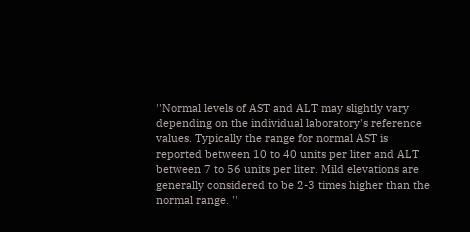''Normal levels of AST and ALT may slightly vary depending on the individual laboratory's reference values. Typically the range for normal AST is reported between 10 to 40 units per liter and ALT between 7 to 56 units per liter. Mild elevations are generally considered to be 2-3 times higher than the normal range. ''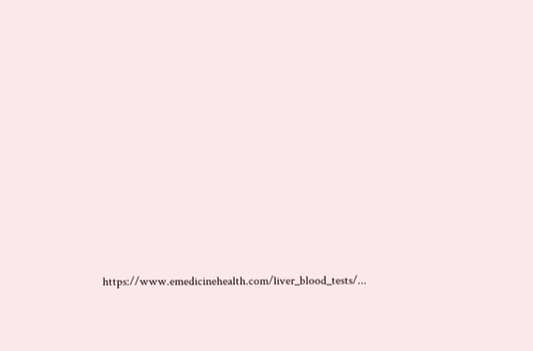https://www.emedicinehealth.com/liver_blood_tests/...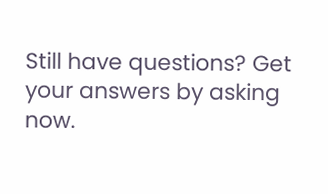Still have questions? Get your answers by asking now.